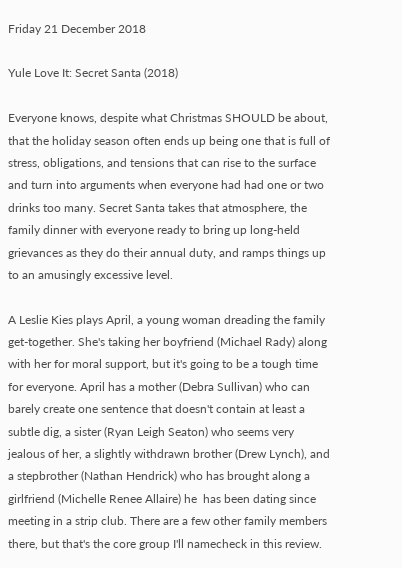Friday 21 December 2018

Yule Love It: Secret Santa (2018)

Everyone knows, despite what Christmas SHOULD be about, that the holiday season often ends up being one that is full of stress, obligations, and tensions that can rise to the surface and turn into arguments when everyone had had one or two drinks too many. Secret Santa takes that atmosphere, the family dinner with everyone ready to bring up long-held grievances as they do their annual duty, and ramps things up to an amusingly excessive level.

A Leslie Kies plays April, a young woman dreading the family get-together. She's taking her boyfriend (Michael Rady) along with her for moral support, but it's going to be a tough time for everyone. April has a mother (Debra Sullivan) who can barely create one sentence that doesn't contain at least a subtle dig, a sister (Ryan Leigh Seaton) who seems very jealous of her, a slightly withdrawn brother (Drew Lynch), and a stepbrother (Nathan Hendrick) who has brought along a girlfriend (Michelle Renee Allaire) he  has been dating since meeting in a strip club. There are a few other family members there, but that's the core group I'll namecheck in this review.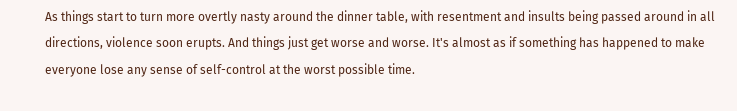As things start to turn more overtly nasty around the dinner table, with resentment and insults being passed around in all directions, violence soon erupts. And things just get worse and worse. It's almost as if something has happened to make everyone lose any sense of self-control at the worst possible time.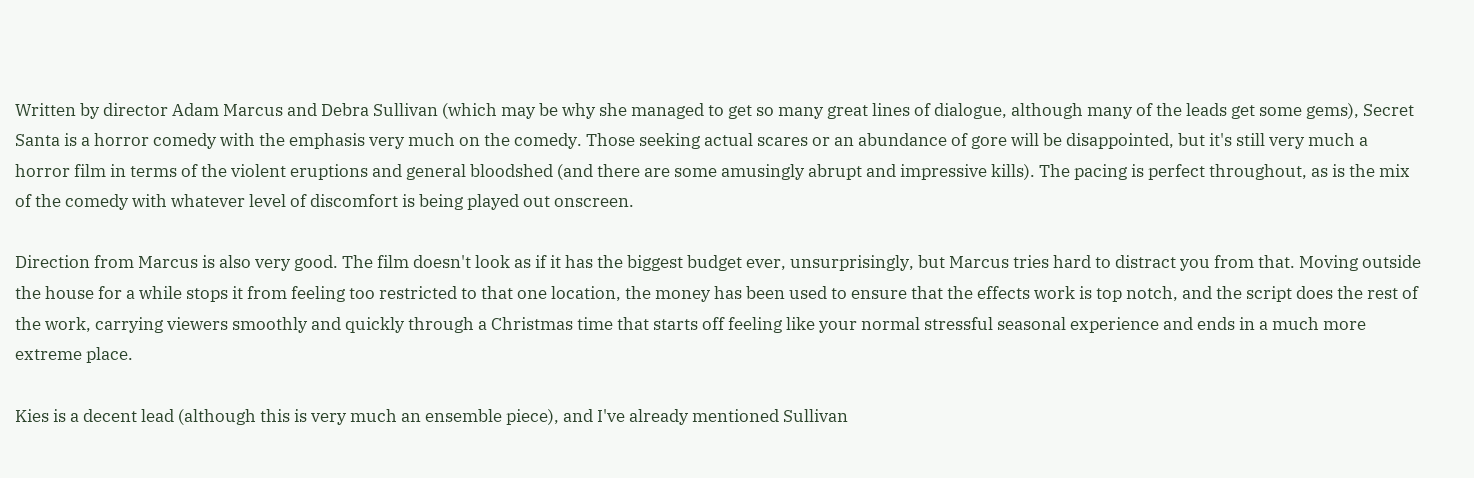Written by director Adam Marcus and Debra Sullivan (which may be why she managed to get so many great lines of dialogue, although many of the leads get some gems), Secret Santa is a horror comedy with the emphasis very much on the comedy. Those seeking actual scares or an abundance of gore will be disappointed, but it's still very much a horror film in terms of the violent eruptions and general bloodshed (and there are some amusingly abrupt and impressive kills). The pacing is perfect throughout, as is the mix of the comedy with whatever level of discomfort is being played out onscreen.

Direction from Marcus is also very good. The film doesn't look as if it has the biggest budget ever, unsurprisingly, but Marcus tries hard to distract you from that. Moving outside the house for a while stops it from feeling too restricted to that one location, the money has been used to ensure that the effects work is top notch, and the script does the rest of the work, carrying viewers smoothly and quickly through a Christmas time that starts off feeling like your normal stressful seasonal experience and ends in a much more extreme place.

Kies is a decent lead (although this is very much an ensemble piece), and I've already mentioned Sullivan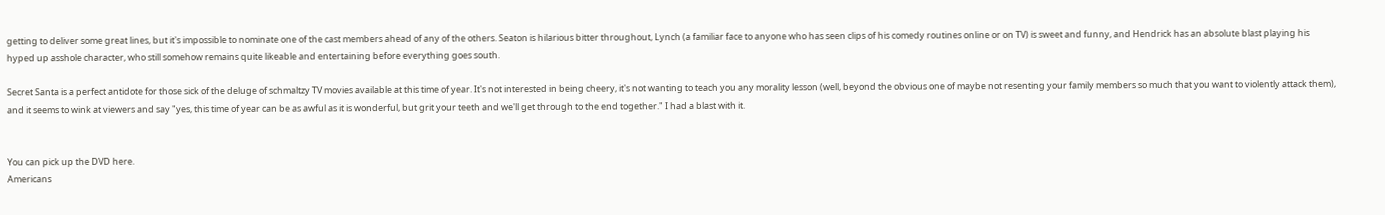getting to deliver some great lines, but it's impossible to nominate one of the cast members ahead of any of the others. Seaton is hilarious bitter throughout, Lynch (a familiar face to anyone who has seen clips of his comedy routines online or on TV) is sweet and funny, and Hendrick has an absolute blast playing his hyped up asshole character, who still somehow remains quite likeable and entertaining before everything goes south.

Secret Santa is a perfect antidote for those sick of the deluge of schmaltzy TV movies available at this time of year. It's not interested in being cheery, it's not wanting to teach you any morality lesson (well, beyond the obvious one of maybe not resenting your family members so much that you want to violently attack them), and it seems to wink at viewers and say "yes, this time of year can be as awful as it is wonderful, but grit your teeth and we'll get through to the end together." I had a blast with it.


You can pick up the DVD here.
Americans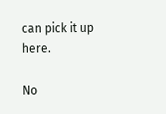can pick it up here.

No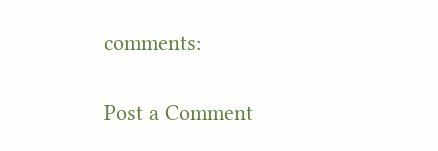comments:

Post a Comment